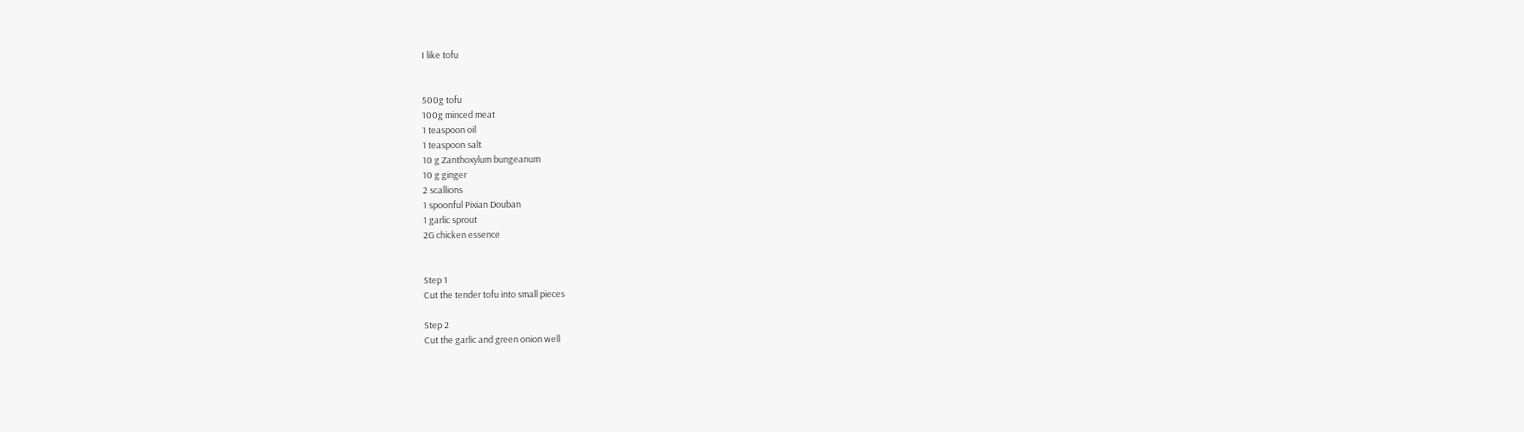I like tofu


500g tofu
100g minced meat
1 teaspoon oil
1 teaspoon salt
10 g Zanthoxylum bungeanum
10 g ginger
2 scallions
1 spoonful Pixian Douban
1 garlic sprout
2G chicken essence


Step 1
Cut the tender tofu into small pieces

Step 2
Cut the garlic and green onion well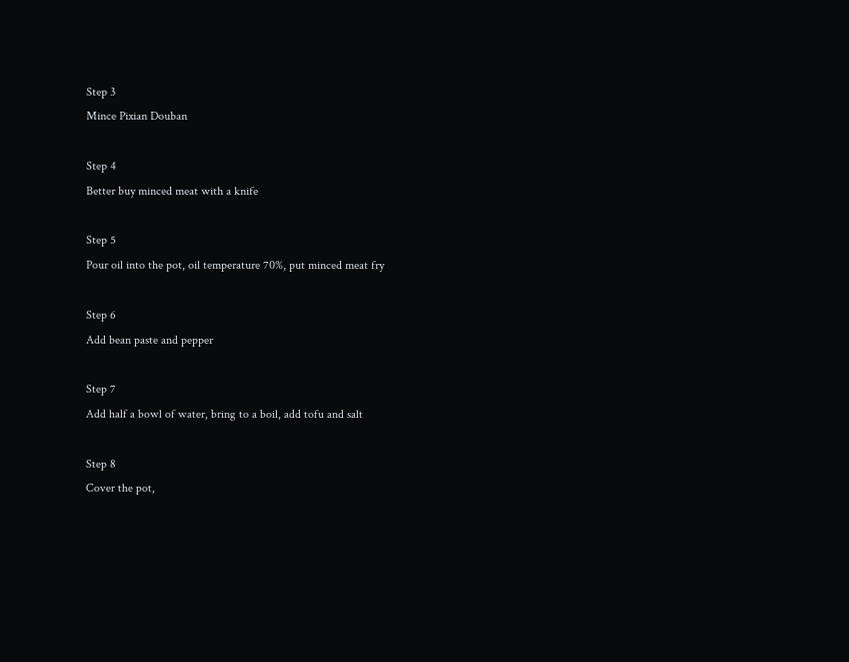Step 3
Mince Pixian Douban

Step 4
Better buy minced meat with a knife

Step 5
Pour oil into the pot, oil temperature 70%, put minced meat fry

Step 6
Add bean paste and pepper

Step 7
Add half a bowl of water, bring to a boil, add tofu and salt

Step 8
Cover the pot,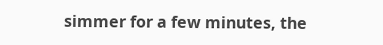simmer for a few minutes, the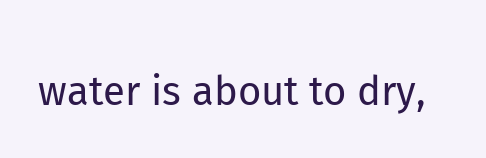water is about to dry,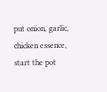put onion, garlic, chicken essence, start the pot